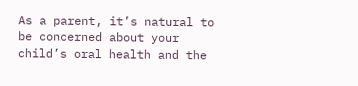As a parent, it’s natural to be concerned about your child’s oral health and the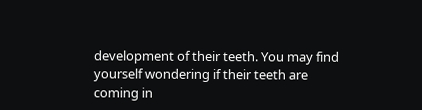development of their teeth. You may find yourself wondering if their teeth are coming in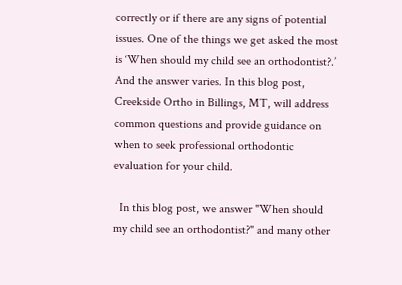correctly or if there are any signs of potential issues. One of the things we get asked the most is ‘When should my child see an orthodontist?.’ And the answer varies. In this blog post, Creekside Ortho in Billings, MT, will address common questions and provide guidance on when to seek professional orthodontic evaluation for your child.

  In this blog post, we answer "When should my child see an orthodontist?" and many other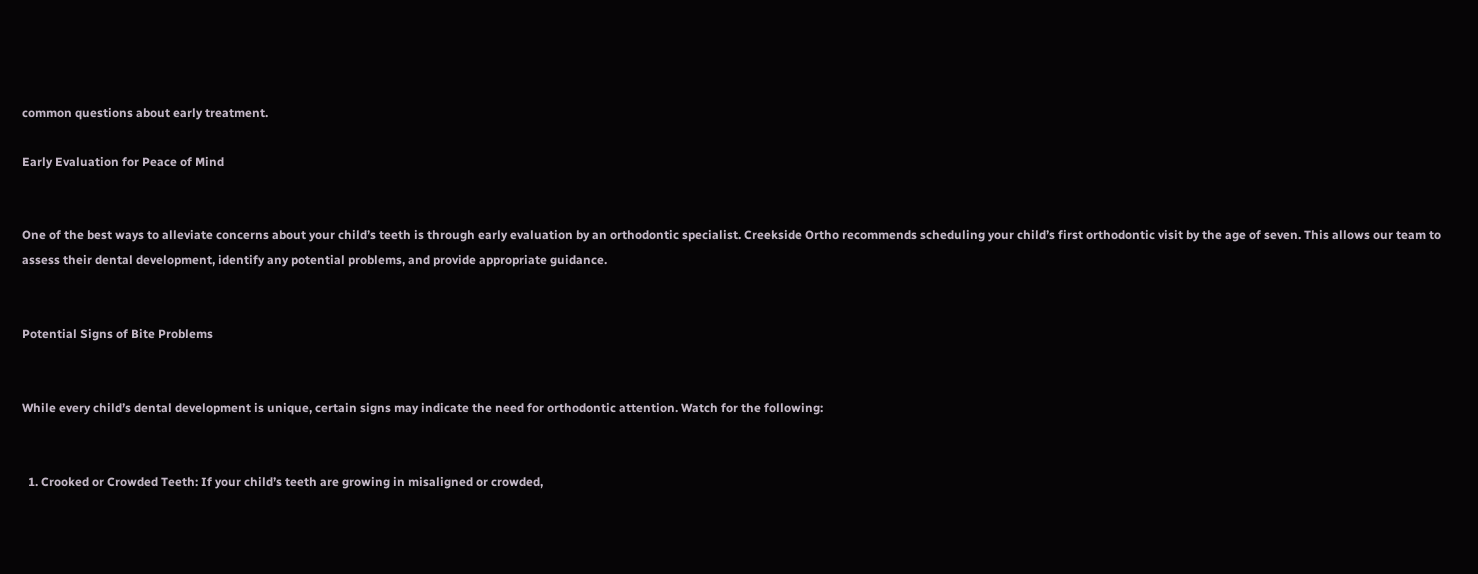common questions about early treatment.

Early Evaluation for Peace of Mind


One of the best ways to alleviate concerns about your child’s teeth is through early evaluation by an orthodontic specialist. Creekside Ortho recommends scheduling your child’s first orthodontic visit by the age of seven. This allows our team to assess their dental development, identify any potential problems, and provide appropriate guidance.


Potential Signs of Bite Problems


While every child’s dental development is unique, certain signs may indicate the need for orthodontic attention. Watch for the following:


  1. Crooked or Crowded Teeth: If your child’s teeth are growing in misaligned or crowded,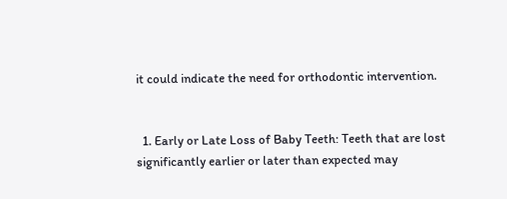it could indicate the need for orthodontic intervention.


  1. Early or Late Loss of Baby Teeth: Teeth that are lost significantly earlier or later than expected may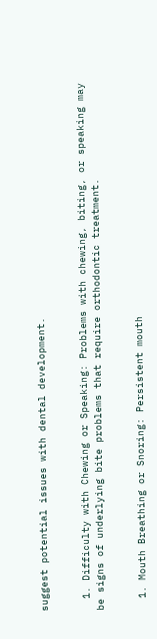suggest potential issues with dental development.


  1. Difficulty with Chewing or Speaking: Problems with chewing, biting, or speaking may be signs of underlying bite problems that require orthodontic treatment.


  1. Mouth Breathing or Snoring: Persistent mouth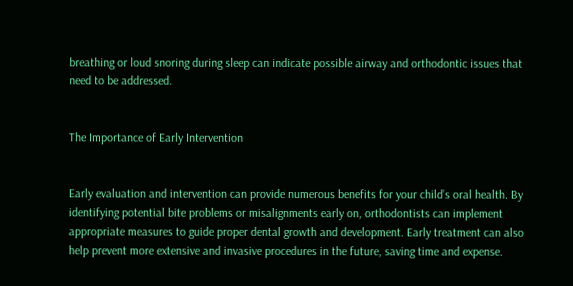breathing or loud snoring during sleep can indicate possible airway and orthodontic issues that need to be addressed.


The Importance of Early Intervention


Early evaluation and intervention can provide numerous benefits for your child’s oral health. By identifying potential bite problems or misalignments early on, orthodontists can implement appropriate measures to guide proper dental growth and development. Early treatment can also help prevent more extensive and invasive procedures in the future, saving time and expense.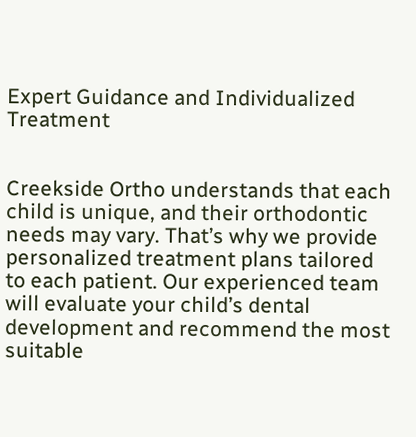Expert Guidance and Individualized Treatment


Creekside Ortho understands that each child is unique, and their orthodontic needs may vary. That’s why we provide personalized treatment plans tailored to each patient. Our experienced team will evaluate your child’s dental development and recommend the most suitable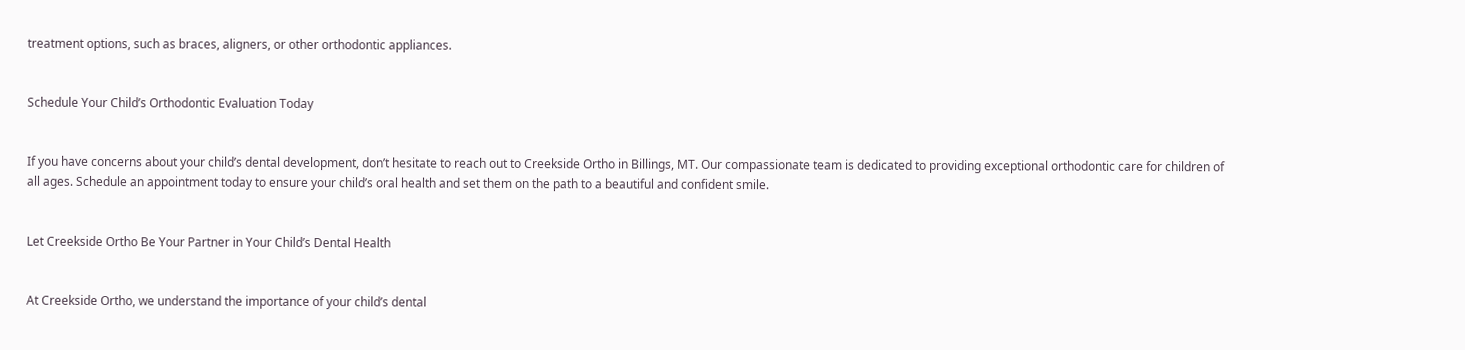treatment options, such as braces, aligners, or other orthodontic appliances.


Schedule Your Child’s Orthodontic Evaluation Today


If you have concerns about your child’s dental development, don’t hesitate to reach out to Creekside Ortho in Billings, MT. Our compassionate team is dedicated to providing exceptional orthodontic care for children of all ages. Schedule an appointment today to ensure your child’s oral health and set them on the path to a beautiful and confident smile.


Let Creekside Ortho Be Your Partner in Your Child’s Dental Health


At Creekside Ortho, we understand the importance of your child’s dental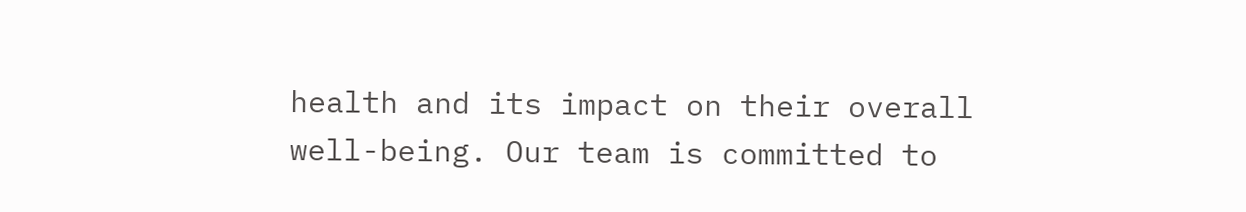health and its impact on their overall well-being. Our team is committed to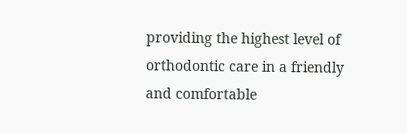providing the highest level of orthodontic care in a friendly and comfortable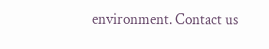environment. Contact us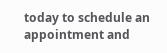today to schedule an appointment and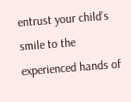entrust your child’s smile to the experienced hands of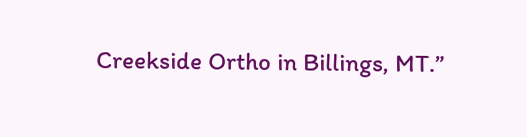Creekside Ortho in Billings, MT.”